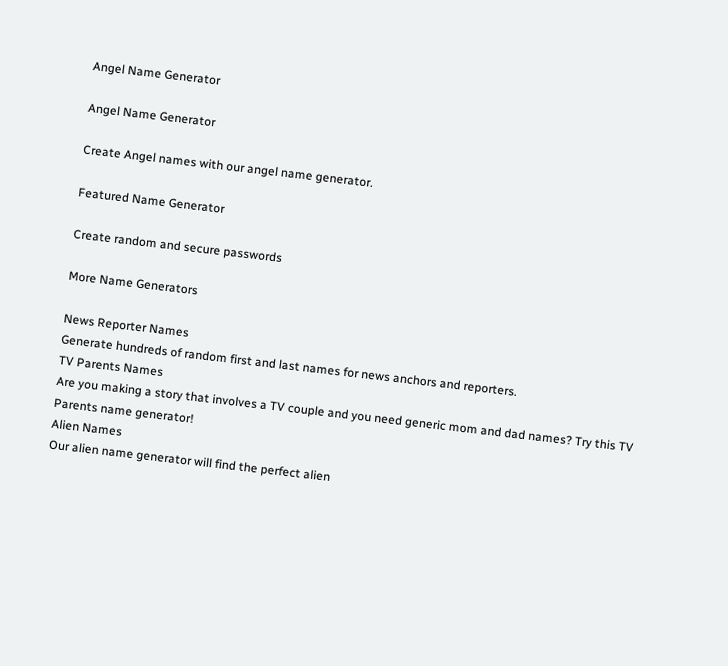Angel Name Generator

Angel Name Generator

Create Angel names with our angel name generator.

Featured Name Generator

Create random and secure passwords

More Name Generators

News Reporter Names
Generate hundreds of random first and last names for news anchors and reporters.
TV Parents Names
Are you making a story that involves a TV couple and you need generic mom and dad names? Try this TV Parents name generator!
Alien Names
Our alien name generator will find the perfect alien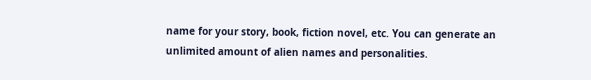name for your story, book, fiction novel, etc. You can generate an unlimited amount of alien names and personalities.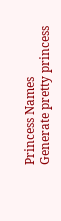Princess Names
Generate pretty princess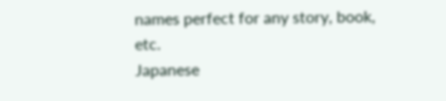names perfect for any story, book, etc.
Japanese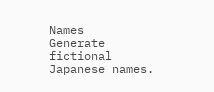Names
Generate fictional Japanese names.